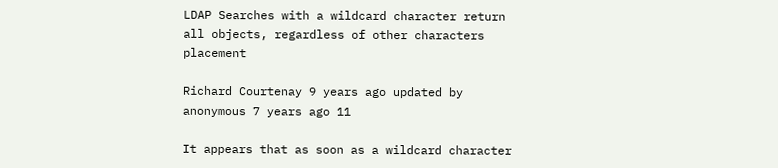LDAP Searches with a wildcard character return all objects, regardless of other characters placement

Richard Courtenay 9 years ago updated by anonymous 7 years ago 11

It appears that as soon as a wildcard character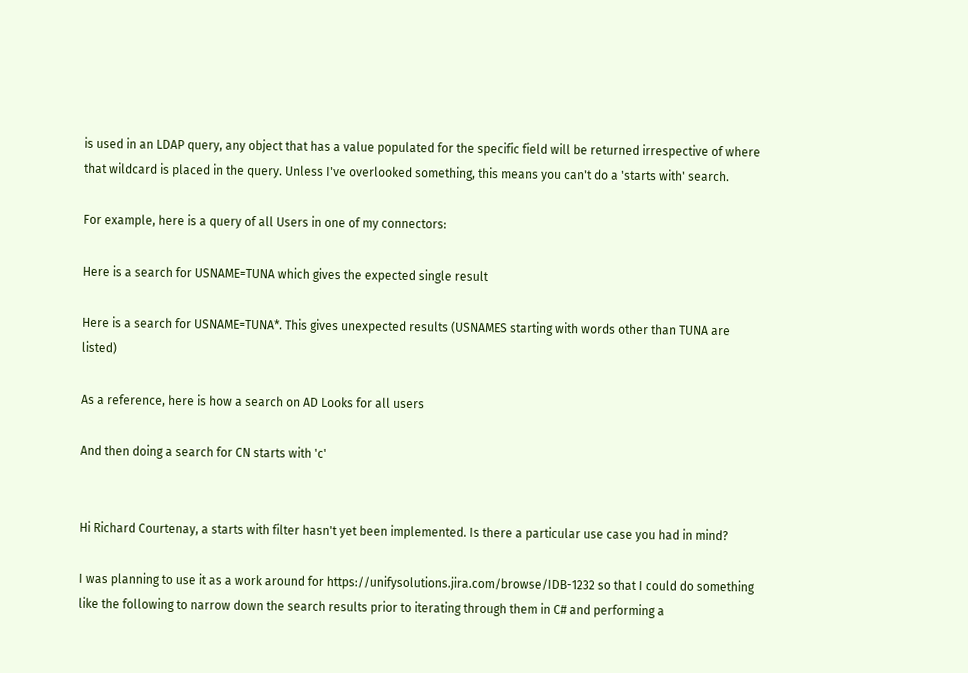is used in an LDAP query, any object that has a value populated for the specific field will be returned irrespective of where that wildcard is placed in the query. Unless I've overlooked something, this means you can't do a 'starts with' search.

For example, here is a query of all Users in one of my connectors:

Here is a search for USNAME=TUNA which gives the expected single result

Here is a search for USNAME=TUNA*. This gives unexpected results (USNAMES starting with words other than TUNA are listed)

As a reference, here is how a search on AD Looks for all users

And then doing a search for CN starts with 'c'


Hi Richard Courtenay, a starts with filter hasn't yet been implemented. Is there a particular use case you had in mind?

I was planning to use it as a work around for https://unifysolutions.jira.com/browse/IDB-1232 so that I could do something like the following to narrow down the search results prior to iterating through them in C# and performing a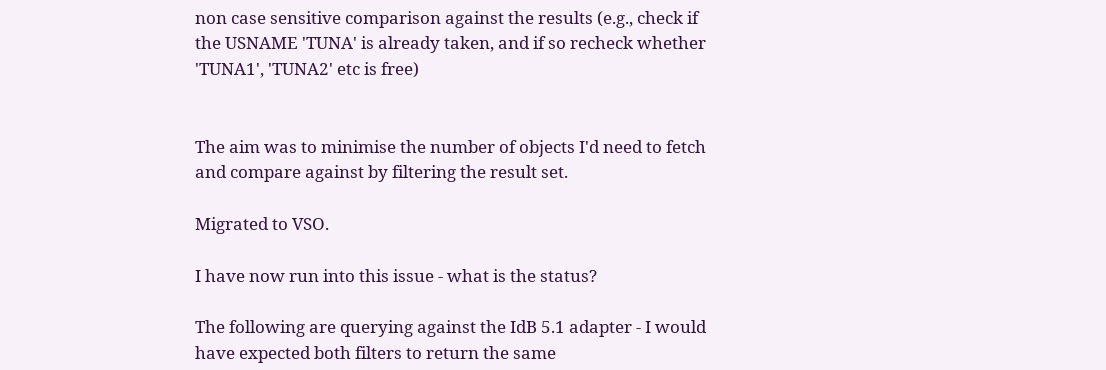non case sensitive comparison against the results (e.g., check if the USNAME 'TUNA' is already taken, and if so recheck whether 'TUNA1', 'TUNA2' etc is free)


The aim was to minimise the number of objects I'd need to fetch and compare against by filtering the result set.

Migrated to VSO.

I have now run into this issue - what is the status?

The following are querying against the IdB 5.1 adapter - I would have expected both filters to return the same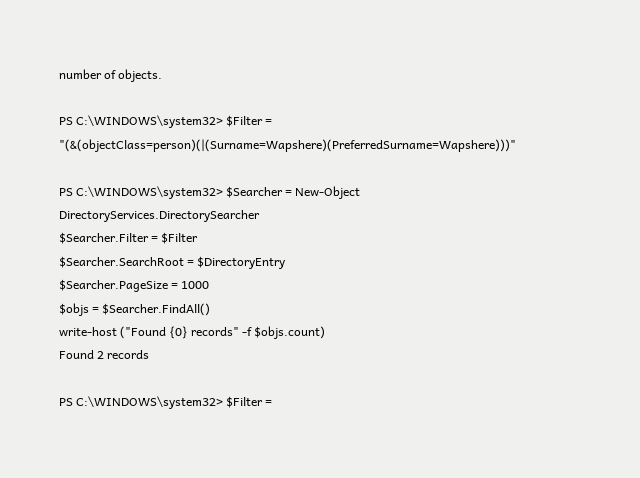number of objects.

PS C:\WINDOWS\system32> $Filter = "(&(objectClass=person)(|(Surname=Wapshere)(PreferredSurname=Wapshere)))"

PS C:\WINDOWS\system32> $Searcher = New-Object DirectoryServices.DirectorySearcher
$Searcher.Filter = $Filter
$Searcher.SearchRoot = $DirectoryEntry
$Searcher.PageSize = 1000
$objs = $Searcher.FindAll()
write-host ("Found {0} records" -f $objs.count)
Found 2 records

PS C:\WINDOWS\system32> $Filter =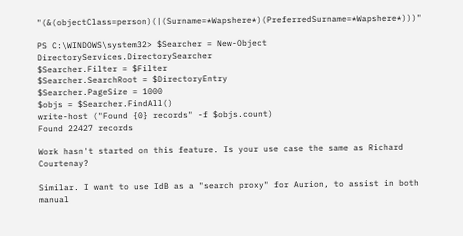"(&(objectClass=person)(|(Surname=*Wapshere*)(PreferredSurname=*Wapshere*)))"

PS C:\WINDOWS\system32> $Searcher = New-Object DirectoryServices.DirectorySearcher
$Searcher.Filter = $Filter
$Searcher.SearchRoot = $DirectoryEntry
$Searcher.PageSize = 1000
$objs = $Searcher.FindAll()
write-host ("Found {0} records" -f $objs.count)
Found 22427 records

Work hasn't started on this feature. Is your use case the same as Richard Courtenay?

Similar. I want to use IdB as a "search proxy" for Aurion, to assist in both manual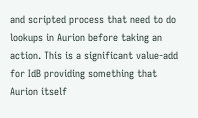and scripted process that need to do lookups in Aurion before taking an action. This is a significant value-add for IdB providing something that Aurion itself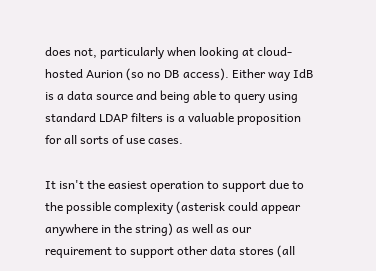does not, particularly when looking at cloud-hosted Aurion (so no DB access). Either way IdB is a data source and being able to query using standard LDAP filters is a valuable proposition for all sorts of use cases.

It isn't the easiest operation to support due to the possible complexity (asterisk could appear anywhere in the string) as well as our requirement to support other data stores (all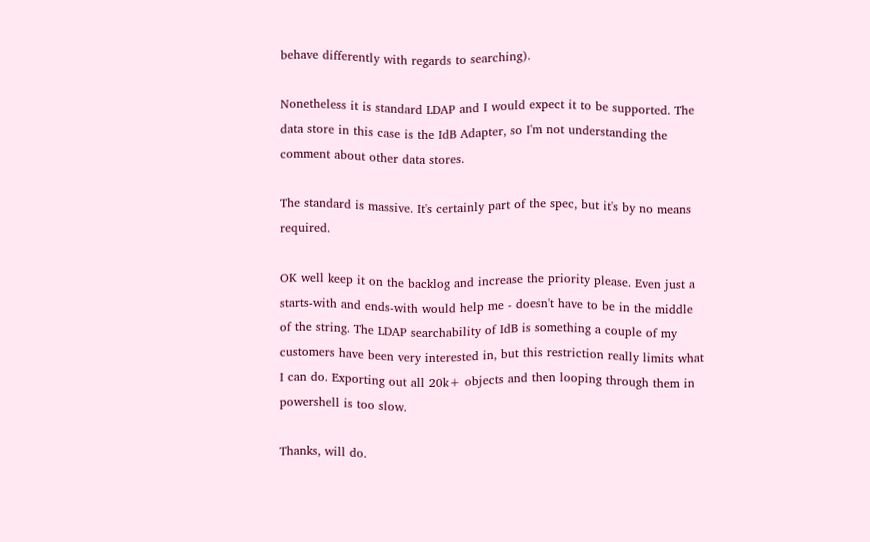behave differently with regards to searching).

Nonetheless it is standard LDAP and I would expect it to be supported. The data store in this case is the IdB Adapter, so I'm not understanding the comment about other data stores.

The standard is massive. It's certainly part of the spec, but it's by no means required.

OK well keep it on the backlog and increase the priority please. Even just a starts-with and ends-with would help me - doesn't have to be in the middle of the string. The LDAP searchability of IdB is something a couple of my customers have been very interested in, but this restriction really limits what I can do. Exporting out all 20k+ objects and then looping through them in powershell is too slow.

Thanks, will do.